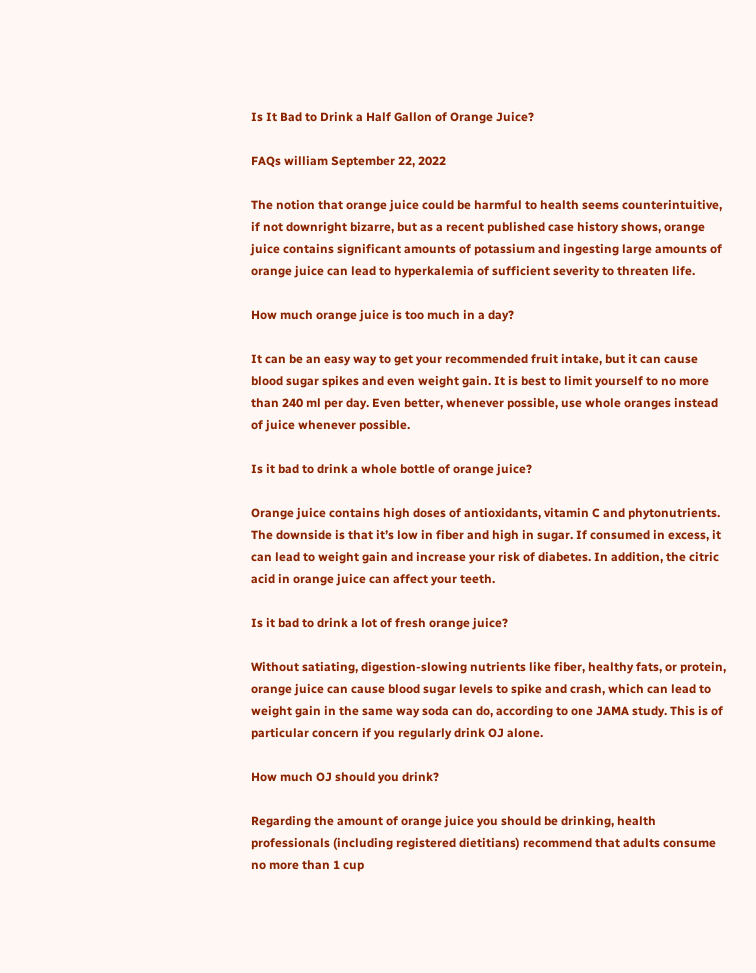Is It Bad to Drink a Half Gallon of Orange Juice?

FAQs william September 22, 2022

The notion that orange juice could be harmful to health seems counterintuitive, if not downright bizarre, but as a recent published case history shows, orange juice contains significant amounts of potassium and ingesting large amounts of orange juice can lead to hyperkalemia of sufficient severity to threaten life.

How much orange juice is too much in a day?

It can be an easy way to get your recommended fruit intake, but it can cause blood sugar spikes and even weight gain. It is best to limit yourself to no more than 240 ml per day. Even better, whenever possible, use whole oranges instead of juice whenever possible.

Is it bad to drink a whole bottle of orange juice?

Orange juice contains high doses of antioxidants, vitamin C and phytonutrients. The downside is that it’s low in fiber and high in sugar. If consumed in excess, it can lead to weight gain and increase your risk of diabetes. In addition, the citric acid in orange juice can affect your teeth.

Is it bad to drink a lot of fresh orange juice?

Without satiating, digestion-slowing nutrients like fiber, healthy fats, or protein, orange juice can cause blood sugar levels to spike and crash, which can lead to weight gain in the same way soda can do, according to one JAMA study. This is of particular concern if you regularly drink OJ alone.

How much OJ should you drink?

Regarding the amount of orange juice you should be drinking, health professionals (including registered dietitians) recommend that adults consume no more than 1 cup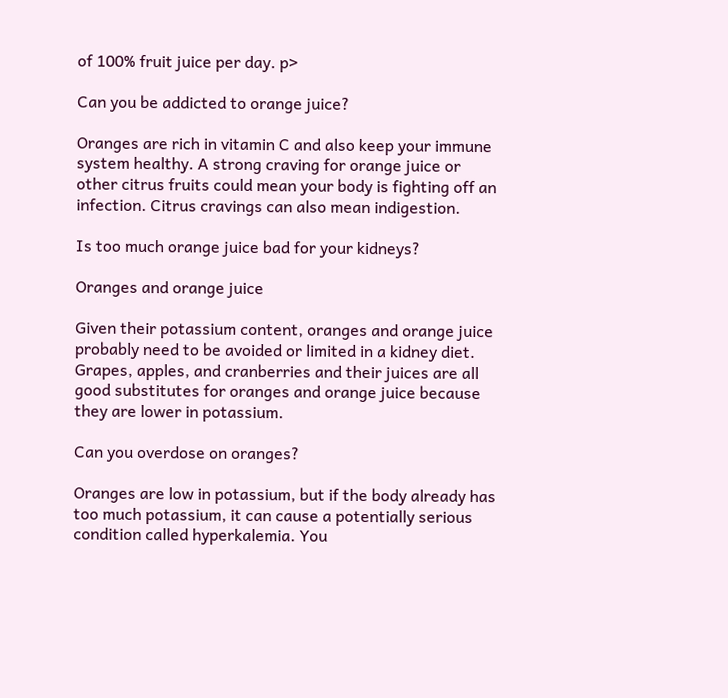of 100% fruit juice per day. p>

Can you be addicted to orange juice?

Oranges are rich in vitamin C and also keep your immune system healthy. A strong craving for orange juice or other citrus fruits could mean your body is fighting off an infection. Citrus cravings can also mean indigestion.

Is too much orange juice bad for your kidneys?

Oranges and orange juice

Given their potassium content, oranges and orange juice probably need to be avoided or limited in a kidney diet. Grapes, apples, and cranberries and their juices are all good substitutes for oranges and orange juice because they are lower in potassium.

Can you overdose on oranges?

Oranges are low in potassium, but if the body already has too much potassium, it can cause a potentially serious condition called hyperkalemia. You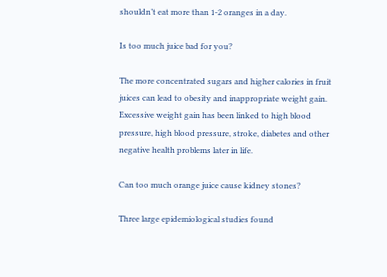shouldn’t eat more than 1-2 oranges in a day.

Is too much juice bad for you?

The more concentrated sugars and higher calories in fruit juices can lead to obesity and inappropriate weight gain. Excessive weight gain has been linked to high blood pressure, high blood pressure, stroke, diabetes and other negative health problems later in life.

Can too much orange juice cause kidney stones?

Three large epidemiological studies found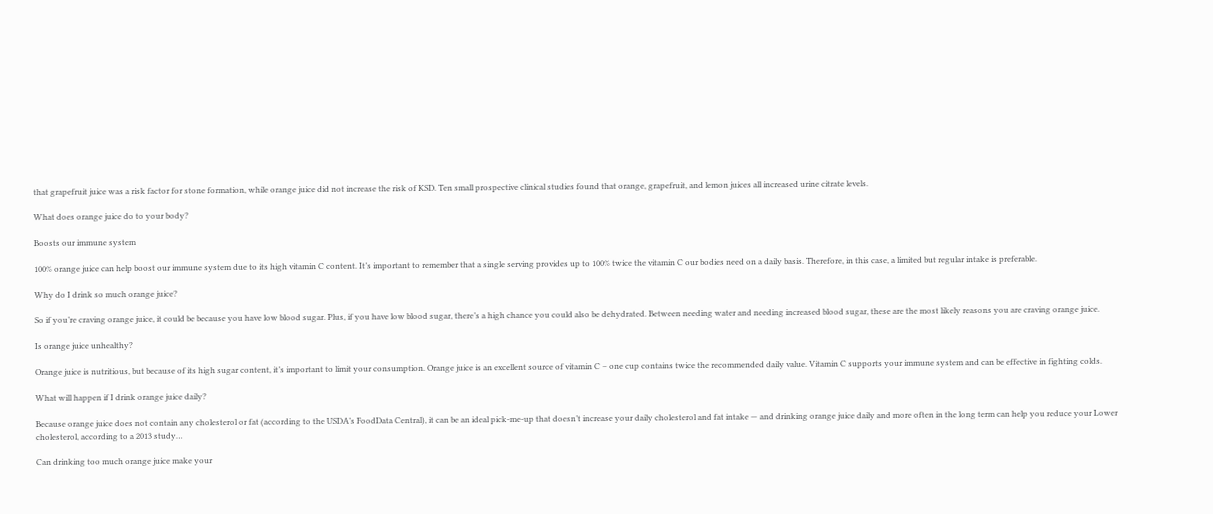that grapefruit juice was a risk factor for stone formation, while orange juice did not increase the risk of KSD. Ten small prospective clinical studies found that orange, grapefruit, and lemon juices all increased urine citrate levels.

What does orange juice do to your body?

Boosts our immune system

100% orange juice can help boost our immune system due to its high vitamin C content. It’s important to remember that a single serving provides up to 100% twice the vitamin C our bodies need on a daily basis. Therefore, in this case, a limited but regular intake is preferable.

Why do I drink so much orange juice?

So if you’re craving orange juice, it could be because you have low blood sugar. Plus, if you have low blood sugar, there’s a high chance you could also be dehydrated. Between needing water and needing increased blood sugar, these are the most likely reasons you are craving orange juice.

Is orange juice unhealthy?

Orange juice is nutritious, but because of its high sugar content, it’s important to limit your consumption. Orange juice is an excellent source of vitamin C – one cup contains twice the recommended daily value. Vitamin C supports your immune system and can be effective in fighting colds.

What will happen if I drink orange juice daily?

Because orange juice does not contain any cholesterol or fat (according to the USDA’s FoodData Central), it can be an ideal pick-me-up that doesn’t increase your daily cholesterol and fat intake — and drinking orange juice daily and more often in the long term can help you reduce your Lower cholesterol, according to a 2013 study…

Can drinking too much orange juice make your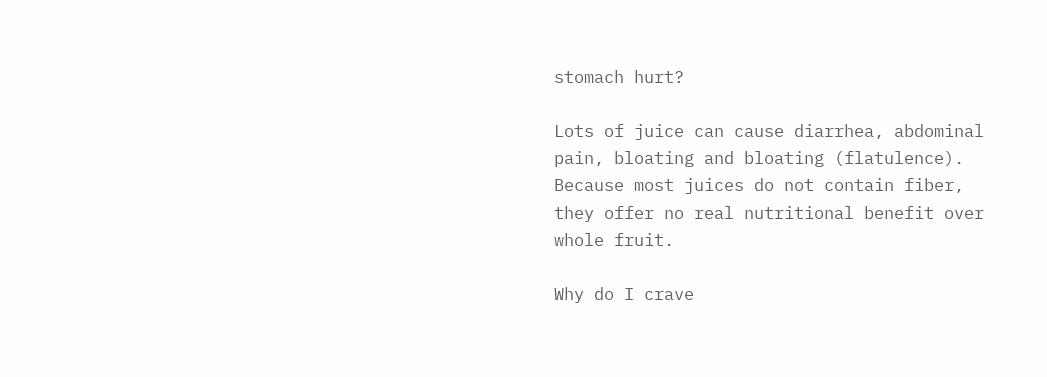stomach hurt?

Lots of juice can cause diarrhea, abdominal pain, bloating and bloating (flatulence). Because most juices do not contain fiber, they offer no real nutritional benefit over whole fruit.

Why do I crave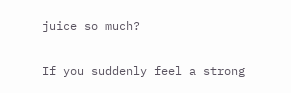juice so much?

If you suddenly feel a strong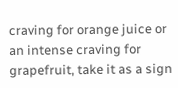craving for orange juice or an intense craving for grapefruit, take it as a sign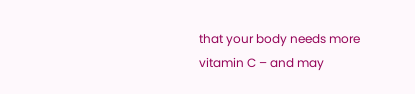that your body needs more vitamin C – and may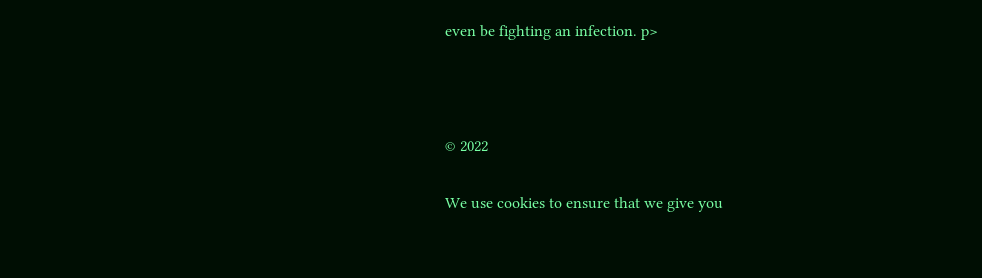even be fighting an infection. p>



© 2022

We use cookies to ensure that we give you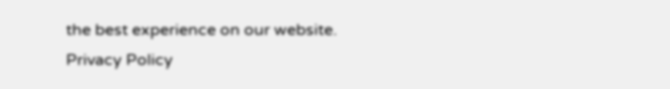the best experience on our website.
Privacy Policy